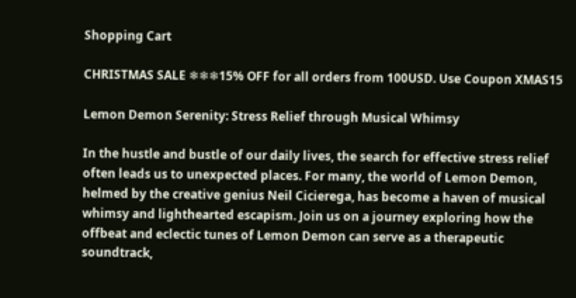Shopping Cart

CHRISTMAS SALE ❄❄❄15% OFF for all orders from 100USD. Use Coupon XMAS15

Lemon Demon Serenity: Stress Relief through Musical Whimsy

In the hustle and bustle of our daily lives, the search for effective stress relief often leads us to unexpected places. For many, the world of Lemon Demon, helmed by the creative genius Neil Cicierega, has become a haven of musical whimsy and lighthearted escapism. Join us on a journey exploring how the offbeat and eclectic tunes of Lemon Demon can serve as a therapeutic soundtrack,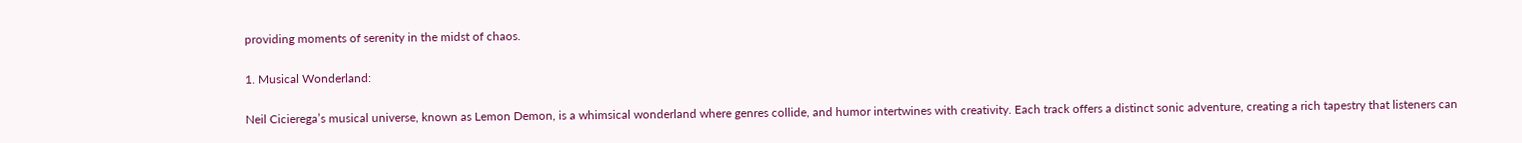providing moments of serenity in the midst of chaos.

1. Musical Wonderland:

Neil Cicierega’s musical universe, known as Lemon Demon, is a whimsical wonderland where genres collide, and humor intertwines with creativity. Each track offers a distinct sonic adventure, creating a rich tapestry that listeners can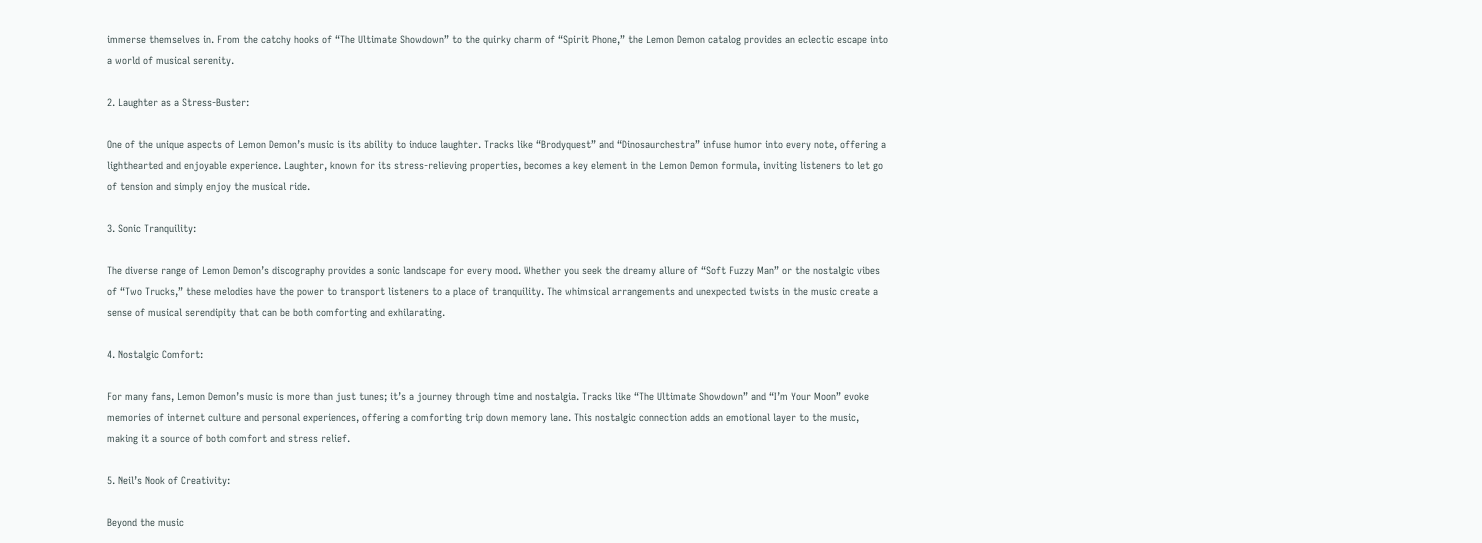immerse themselves in. From the catchy hooks of “The Ultimate Showdown” to the quirky charm of “Spirit Phone,” the Lemon Demon catalog provides an eclectic escape into a world of musical serenity.

2. Laughter as a Stress-Buster:

One of the unique aspects of Lemon Demon’s music is its ability to induce laughter. Tracks like “Brodyquest” and “Dinosaurchestra” infuse humor into every note, offering a lighthearted and enjoyable experience. Laughter, known for its stress-relieving properties, becomes a key element in the Lemon Demon formula, inviting listeners to let go of tension and simply enjoy the musical ride.

3. Sonic Tranquility:

The diverse range of Lemon Demon’s discography provides a sonic landscape for every mood. Whether you seek the dreamy allure of “Soft Fuzzy Man” or the nostalgic vibes of “Two Trucks,” these melodies have the power to transport listeners to a place of tranquility. The whimsical arrangements and unexpected twists in the music create a sense of musical serendipity that can be both comforting and exhilarating.

4. Nostalgic Comfort:

For many fans, Lemon Demon’s music is more than just tunes; it’s a journey through time and nostalgia. Tracks like “The Ultimate Showdown” and “I’m Your Moon” evoke memories of internet culture and personal experiences, offering a comforting trip down memory lane. This nostalgic connection adds an emotional layer to the music, making it a source of both comfort and stress relief.

5. Neil’s Nook of Creativity:

Beyond the music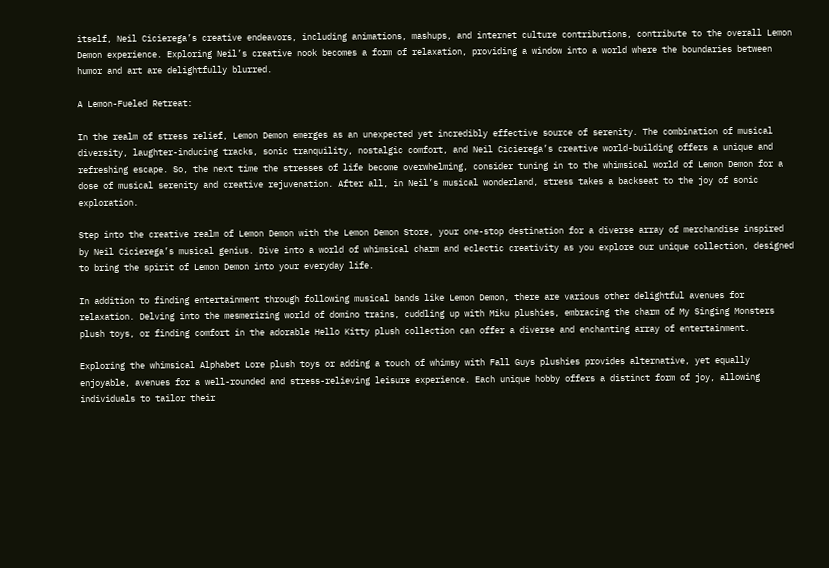itself, Neil Cicierega’s creative endeavors, including animations, mashups, and internet culture contributions, contribute to the overall Lemon Demon experience. Exploring Neil’s creative nook becomes a form of relaxation, providing a window into a world where the boundaries between humor and art are delightfully blurred.

A Lemon-Fueled Retreat:

In the realm of stress relief, Lemon Demon emerges as an unexpected yet incredibly effective source of serenity. The combination of musical diversity, laughter-inducing tracks, sonic tranquility, nostalgic comfort, and Neil Cicierega’s creative world-building offers a unique and refreshing escape. So, the next time the stresses of life become overwhelming, consider tuning in to the whimsical world of Lemon Demon for a dose of musical serenity and creative rejuvenation. After all, in Neil’s musical wonderland, stress takes a backseat to the joy of sonic exploration.

Step into the creative realm of Lemon Demon with the Lemon Demon Store, your one-stop destination for a diverse array of merchandise inspired by Neil Cicierega’s musical genius. Dive into a world of whimsical charm and eclectic creativity as you explore our unique collection, designed to bring the spirit of Lemon Demon into your everyday life.

In addition to finding entertainment through following musical bands like Lemon Demon, there are various other delightful avenues for relaxation. Delving into the mesmerizing world of domino trains, cuddling up with Miku plushies, embracing the charm of My Singing Monsters plush toys, or finding comfort in the adorable Hello Kitty plush collection can offer a diverse and enchanting array of entertainment.

Exploring the whimsical Alphabet Lore plush toys or adding a touch of whimsy with Fall Guys plushies provides alternative, yet equally enjoyable, avenues for a well-rounded and stress-relieving leisure experience. Each unique hobby offers a distinct form of joy, allowing individuals to tailor their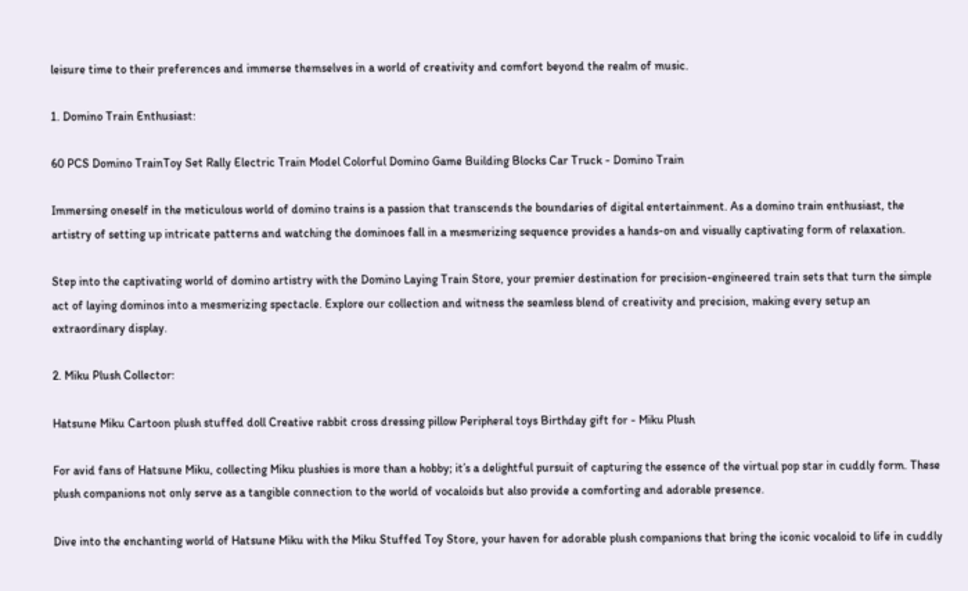leisure time to their preferences and immerse themselves in a world of creativity and comfort beyond the realm of music.

1. Domino Train Enthusiast:

60 PCS Domino TrainToy Set Rally Electric Train Model Colorful Domino Game Building Blocks Car Truck - Domino Train

Immersing oneself in the meticulous world of domino trains is a passion that transcends the boundaries of digital entertainment. As a domino train enthusiast, the artistry of setting up intricate patterns and watching the dominoes fall in a mesmerizing sequence provides a hands-on and visually captivating form of relaxation.

Step into the captivating world of domino artistry with the Domino Laying Train Store, your premier destination for precision-engineered train sets that turn the simple act of laying dominos into a mesmerizing spectacle. Explore our collection and witness the seamless blend of creativity and precision, making every setup an extraordinary display.

2. Miku Plush Collector:

Hatsune Miku Cartoon plush stuffed doll Creative rabbit cross dressing pillow Peripheral toys Birthday gift for - Miku Plush

For avid fans of Hatsune Miku, collecting Miku plushies is more than a hobby; it’s a delightful pursuit of capturing the essence of the virtual pop star in cuddly form. These plush companions not only serve as a tangible connection to the world of vocaloids but also provide a comforting and adorable presence.

Dive into the enchanting world of Hatsune Miku with the Miku Stuffed Toy Store, your haven for adorable plush companions that bring the iconic vocaloid to life in cuddly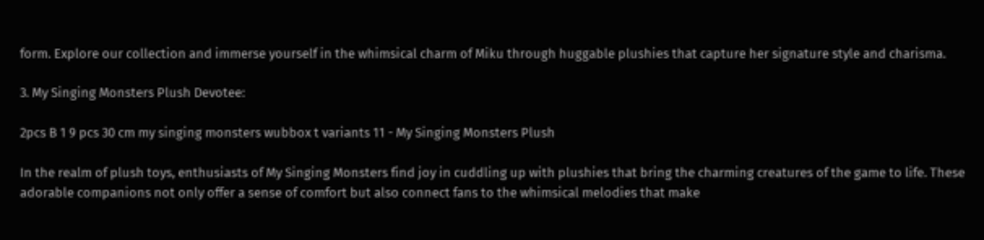form. Explore our collection and immerse yourself in the whimsical charm of Miku through huggable plushies that capture her signature style and charisma.

3. My Singing Monsters Plush Devotee:

2pcs B 1 9 pcs 30 cm my singing monsters wubbox t variants 11 - My Singing Monsters Plush

In the realm of plush toys, enthusiasts of My Singing Monsters find joy in cuddling up with plushies that bring the charming creatures of the game to life. These adorable companions not only offer a sense of comfort but also connect fans to the whimsical melodies that make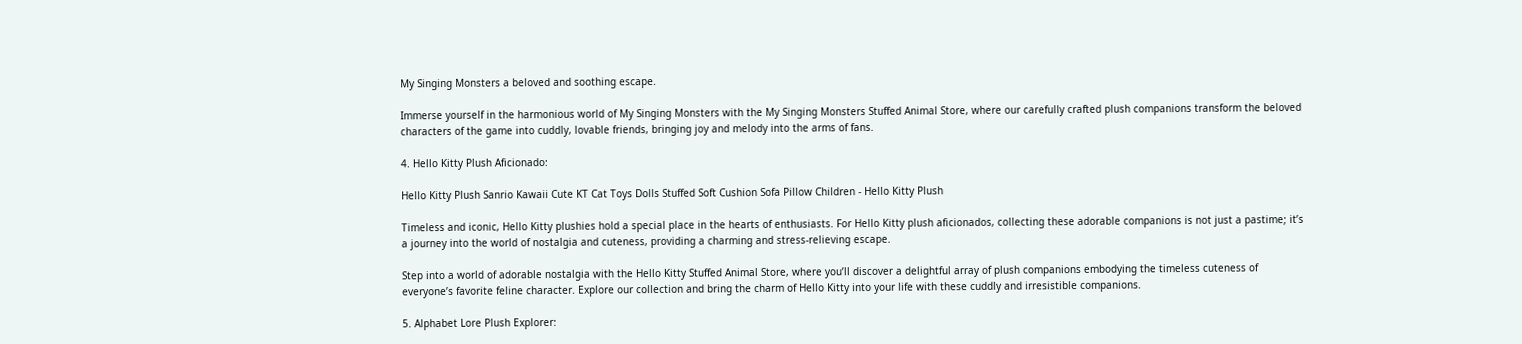My Singing Monsters a beloved and soothing escape.

Immerse yourself in the harmonious world of My Singing Monsters with the My Singing Monsters Stuffed Animal Store, where our carefully crafted plush companions transform the beloved characters of the game into cuddly, lovable friends, bringing joy and melody into the arms of fans.

4. Hello Kitty Plush Aficionado:

Hello Kitty Plush Sanrio Kawaii Cute KT Cat Toys Dolls Stuffed Soft Cushion Sofa Pillow Children - Hello Kitty Plush

Timeless and iconic, Hello Kitty plushies hold a special place in the hearts of enthusiasts. For Hello Kitty plush aficionados, collecting these adorable companions is not just a pastime; it’s a journey into the world of nostalgia and cuteness, providing a charming and stress-relieving escape.

Step into a world of adorable nostalgia with the Hello Kitty Stuffed Animal Store, where you’ll discover a delightful array of plush companions embodying the timeless cuteness of everyone’s favorite feline character. Explore our collection and bring the charm of Hello Kitty into your life with these cuddly and irresistible companions.

5. Alphabet Lore Plush Explorer: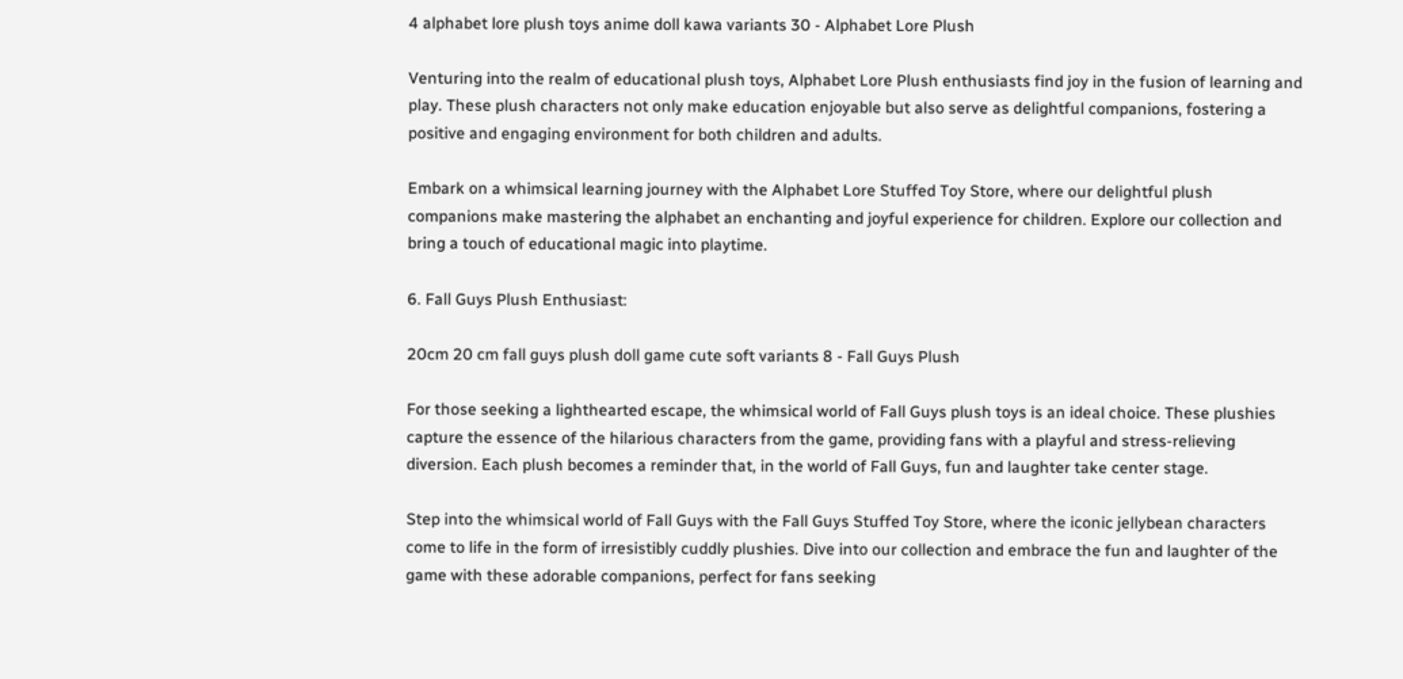4 alphabet lore plush toys anime doll kawa variants 30 - Alphabet Lore Plush

Venturing into the realm of educational plush toys, Alphabet Lore Plush enthusiasts find joy in the fusion of learning and play. These plush characters not only make education enjoyable but also serve as delightful companions, fostering a positive and engaging environment for both children and adults.

Embark on a whimsical learning journey with the Alphabet Lore Stuffed Toy Store, where our delightful plush companions make mastering the alphabet an enchanting and joyful experience for children. Explore our collection and bring a touch of educational magic into playtime.

6. Fall Guys Plush Enthusiast:

20cm 20 cm fall guys plush doll game cute soft variants 8 - Fall Guys Plush

For those seeking a lighthearted escape, the whimsical world of Fall Guys plush toys is an ideal choice. These plushies capture the essence of the hilarious characters from the game, providing fans with a playful and stress-relieving diversion. Each plush becomes a reminder that, in the world of Fall Guys, fun and laughter take center stage.

Step into the whimsical world of Fall Guys with the Fall Guys Stuffed Toy Store, where the iconic jellybean characters come to life in the form of irresistibly cuddly plushies. Dive into our collection and embrace the fun and laughter of the game with these adorable companions, perfect for fans seeking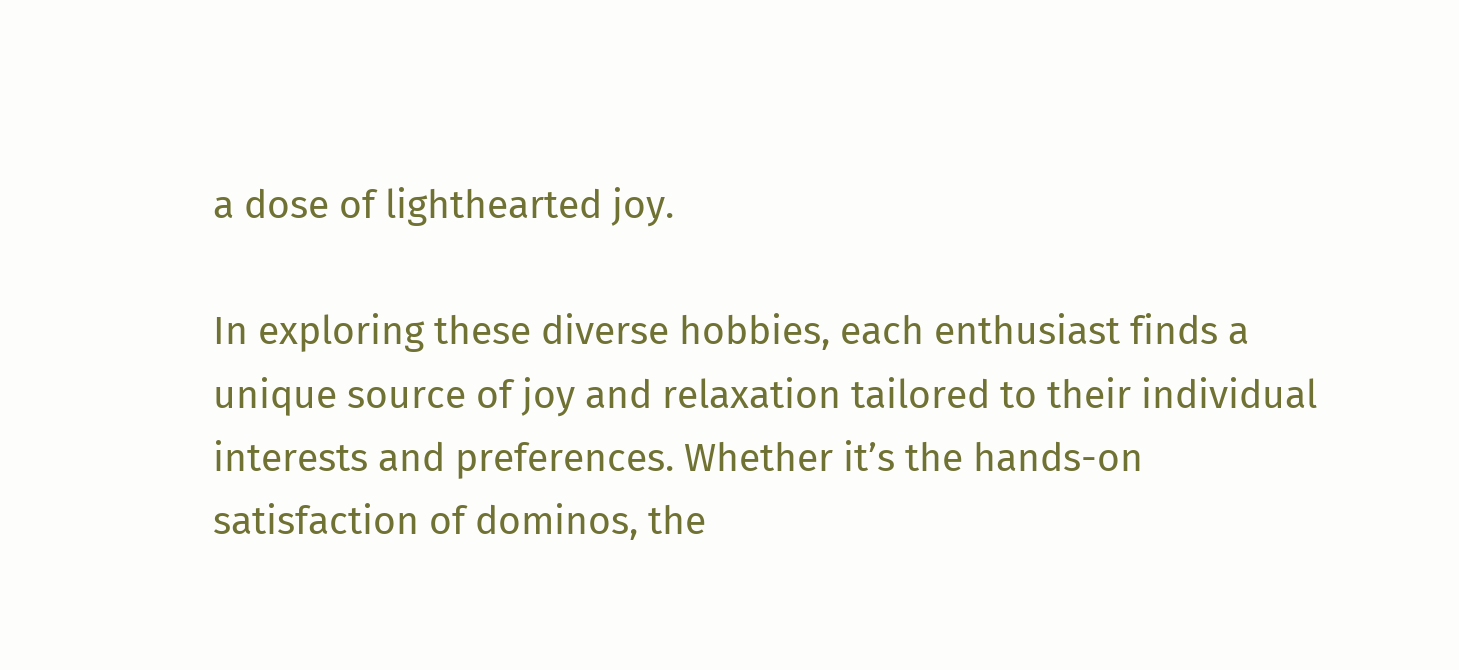a dose of lighthearted joy.

In exploring these diverse hobbies, each enthusiast finds a unique source of joy and relaxation tailored to their individual interests and preferences. Whether it’s the hands-on satisfaction of dominos, the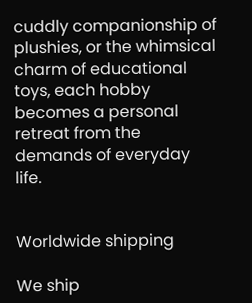cuddly companionship of plushies, or the whimsical charm of educational toys, each hobby becomes a personal retreat from the demands of everyday life.


Worldwide shipping

We ship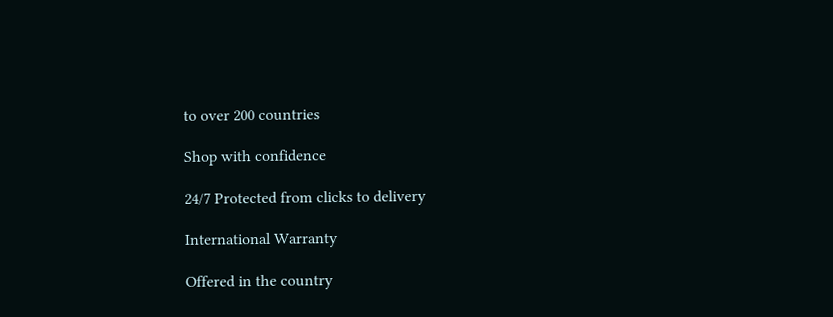to over 200 countries

Shop with confidence

24/7 Protected from clicks to delivery

International Warranty

Offered in the country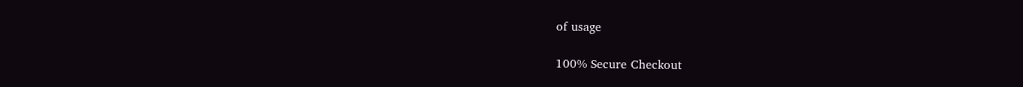of usage

100% Secure Checkout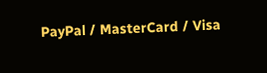PayPal / MasterCard / Visa